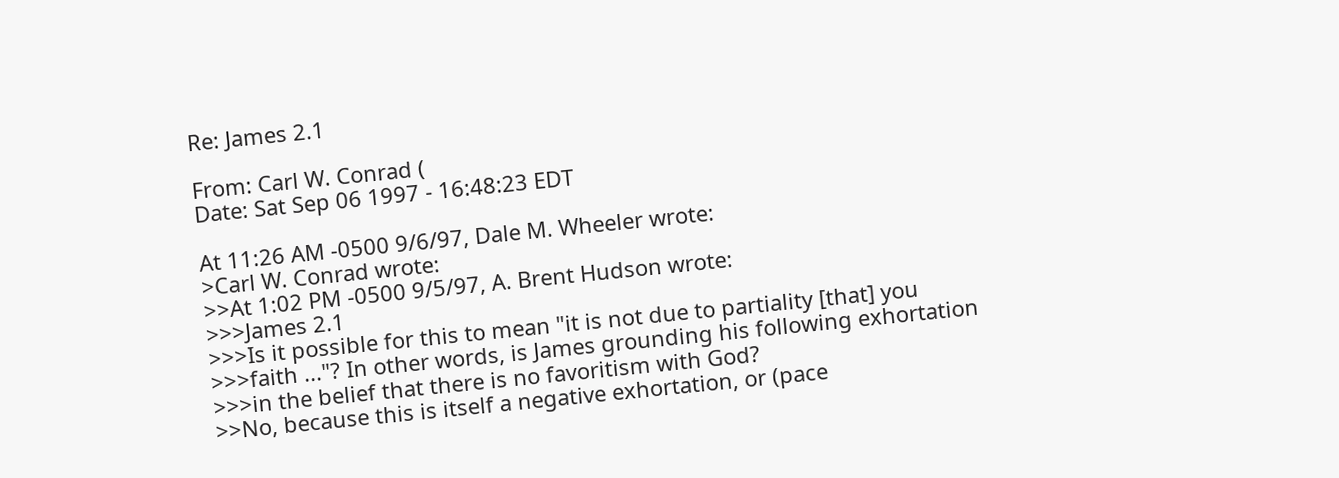Re: James 2.1

From: Carl W. Conrad (
Date: Sat Sep 06 1997 - 16:48:23 EDT

At 11:26 AM -0500 9/6/97, Dale M. Wheeler wrote:
>Carl W. Conrad wrote:
>>At 1:02 PM -0500 9/5/97, A. Brent Hudson wrote:
>>>James 2.1
>>>Is it possible for this to mean "it is not due to partiality [that] you
>>>faith ..."? In other words, is James grounding his following exhortation
>>>in the belief that there is no favoritism with God?
>>No, because this is itself a negative exhortation, or (pace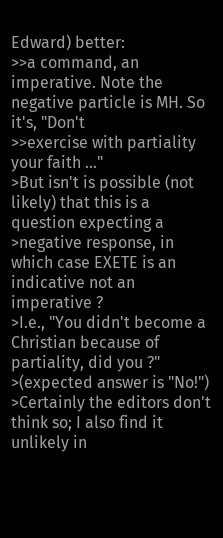Edward) better:
>>a command, an imperative. Note the negative particle is MH. So it's, "Don't
>>exercise with partiality your faith ..."
>But isn't is possible (not likely) that this is a question expecting a
>negative response, in which case EXETE is an indicative not an imperative ?
>I.e., "You didn't become a Christian because of partiality, did you ?"
>(expected answer is "No!")
>Certainly the editors don't think so; I also find it unlikely in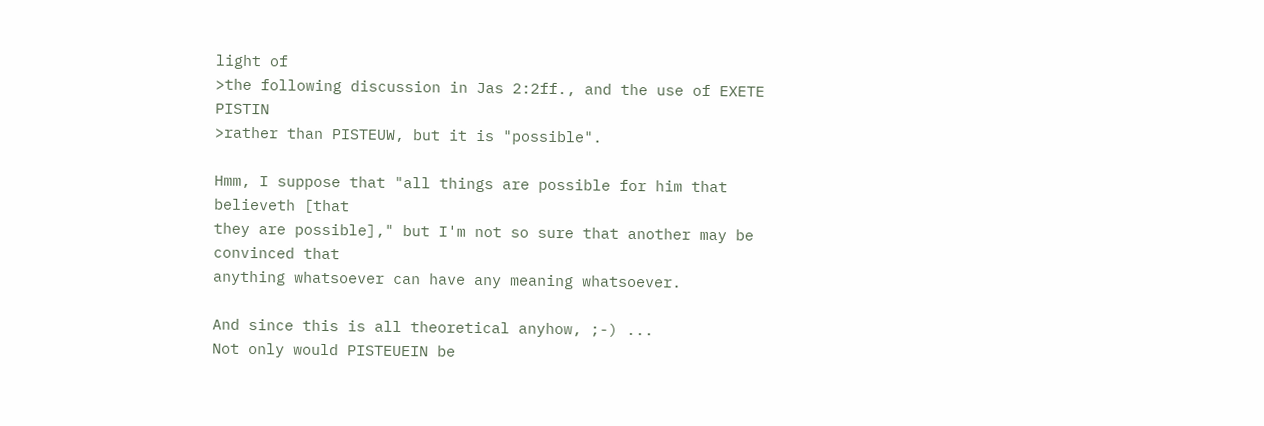light of
>the following discussion in Jas 2:2ff., and the use of EXETE PISTIN
>rather than PISTEUW, but it is "possible".

Hmm, I suppose that "all things are possible for him that believeth [that
they are possible]," but I'm not so sure that another may be convinced that
anything whatsoever can have any meaning whatsoever.

And since this is all theoretical anyhow, ;-) ...
Not only would PISTEUEIN be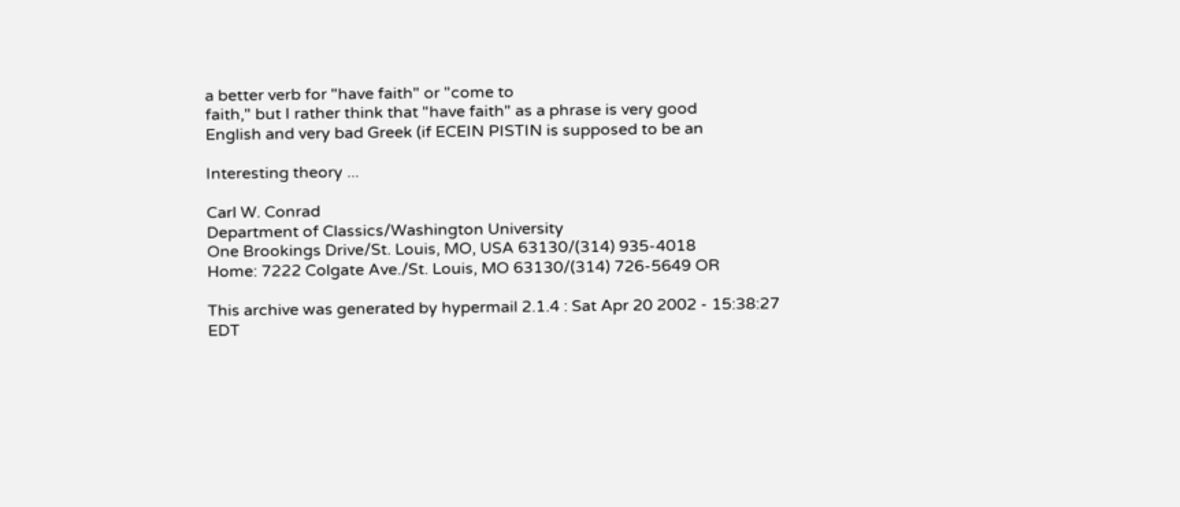a better verb for "have faith" or "come to
faith," but I rather think that "have faith" as a phrase is very good
English and very bad Greek (if ECEIN PISTIN is supposed to be an

Interesting theory ...

Carl W. Conrad
Department of Classics/Washington University
One Brookings Drive/St. Louis, MO, USA 63130/(314) 935-4018
Home: 7222 Colgate Ave./St. Louis, MO 63130/(314) 726-5649 OR

This archive was generated by hypermail 2.1.4 : Sat Apr 20 2002 - 15:38:27 EDT